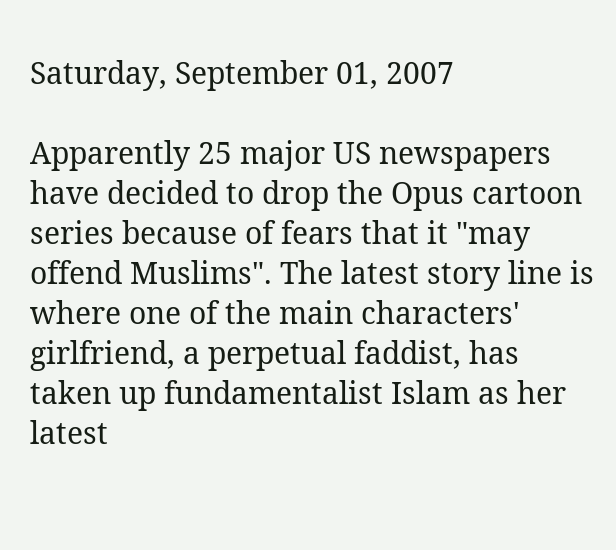Saturday, September 01, 2007

Apparently 25 major US newspapers have decided to drop the Opus cartoon series because of fears that it "may offend Muslims". The latest story line is where one of the main characters' girlfriend, a perpetual faddist, has taken up fundamentalist Islam as her latest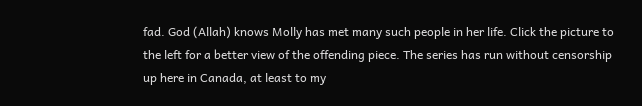fad. God (Allah) knows Molly has met many such people in her life. Click the picture to the left for a better view of the offending piece. The series has run without censorship up here in Canada, at least to my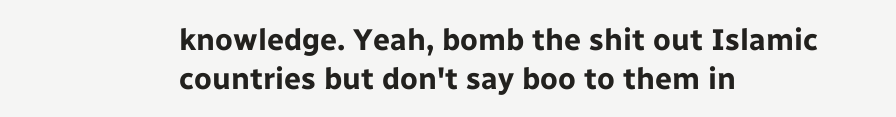knowledge. Yeah, bomb the shit out Islamic countries but don't say boo to them in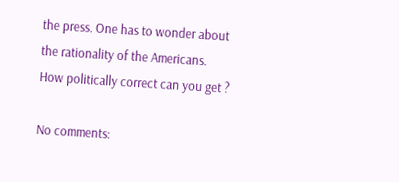the press. One has to wonder about the rationality of the Americans. How politically correct can you get ?

No comments: